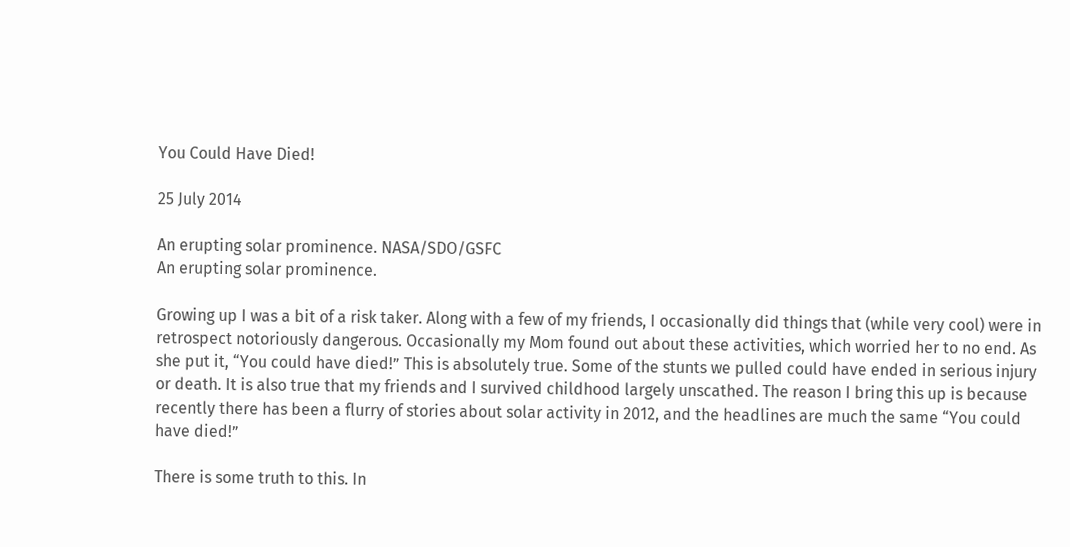You Could Have Died!

25 July 2014

An erupting solar prominence. NASA/SDO/GSFC
An erupting solar prominence.

Growing up I was a bit of a risk taker. Along with a few of my friends, I occasionally did things that (while very cool) were in retrospect notoriously dangerous. Occasionally my Mom found out about these activities, which worried her to no end. As she put it, “You could have died!” This is absolutely true. Some of the stunts we pulled could have ended in serious injury or death. It is also true that my friends and I survived childhood largely unscathed. The reason I bring this up is because recently there has been a flurry of stories about solar activity in 2012, and the headlines are much the same “You could have died!”

There is some truth to this. In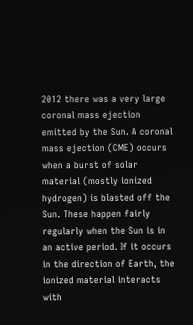2012 there was a very large coronal mass ejection emitted by the Sun. A coronal mass ejection (CME) occurs when a burst of solar material (mostly ionized hydrogen) is blasted off the Sun. These happen fairly regularly when the Sun is in an active period. If it occurs in the direction of Earth, the ionized material interacts with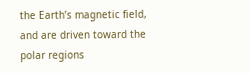the Earth’s magnetic field, and are driven toward the polar regions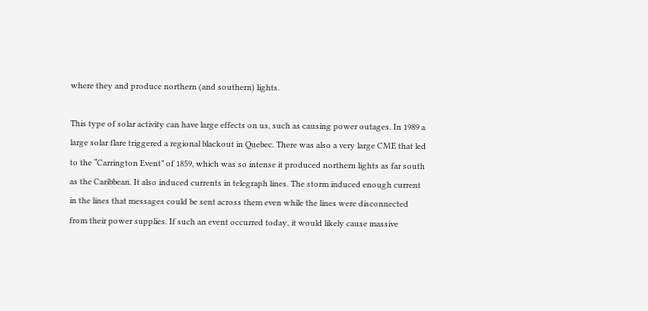where they and produce northern (and southern) lights.

This type of solar activity can have large effects on us, such as causing power outages. In 1989 a large solar flare triggered a regional blackout in Quebec. There was also a very large CME that led to the “Carrington Event” of 1859, which was so intense it produced northern lights as far south as the Caribbean. It also induced currents in telegraph lines. The storm induced enough current in the lines that messages could be sent across them even while the lines were disconnected from their power supplies. If such an event occurred today, it would likely cause massive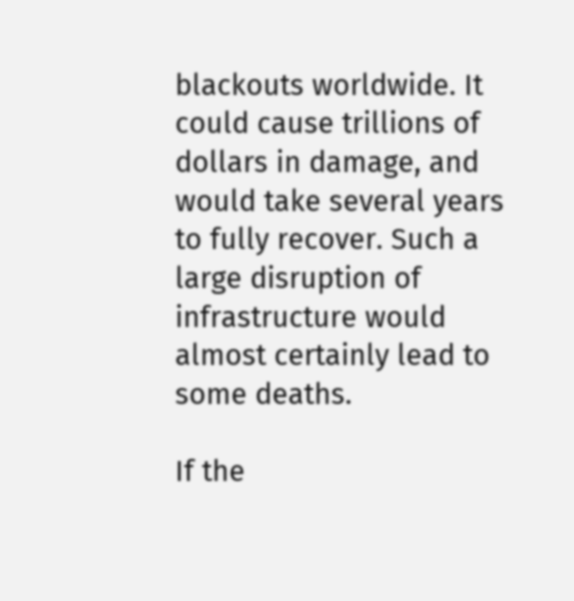blackouts worldwide. It could cause trillions of dollars in damage, and would take several years to fully recover. Such a large disruption of infrastructure would almost certainly lead to some deaths.

If the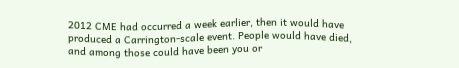2012 CME had occurred a week earlier, then it would have produced a Carrington-scale event. People would have died, and among those could have been you or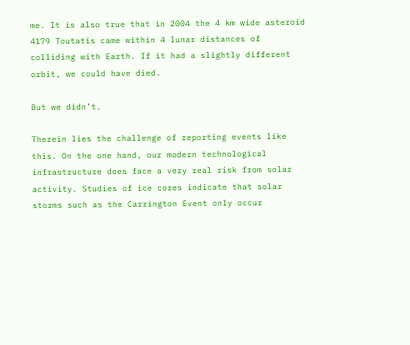me. It is also true that in 2004 the 4 km wide asteroid 4179 Toutatis came within 4 lunar distances of colliding with Earth. If it had a slightly different orbit, we could have died.

But we didn’t.

Therein lies the challenge of reporting events like this. On the one hand, our modern technological infrastructure does face a very real risk from solar activity. Studies of ice cores indicate that solar storms such as the Carrington Event only occur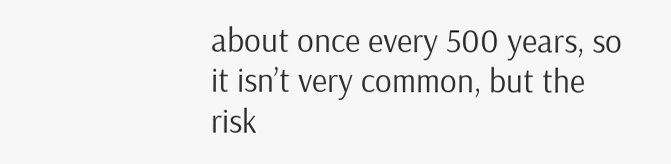about once every 500 years, so it isn’t very common, but the risk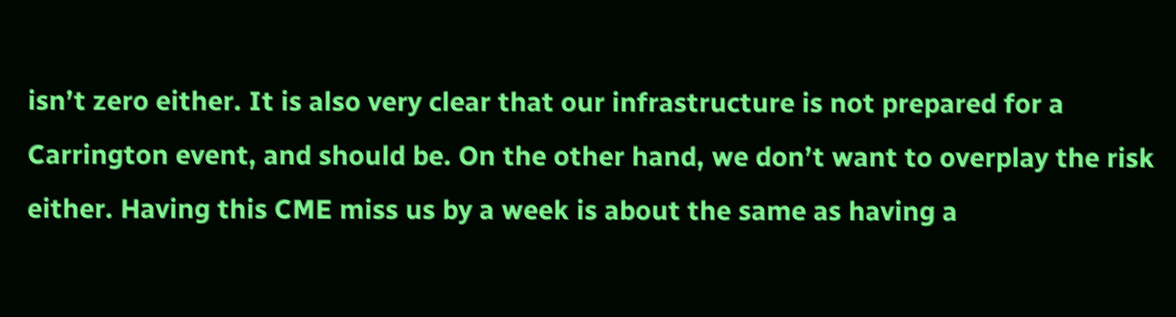isn’t zero either. It is also very clear that our infrastructure is not prepared for a Carrington event, and should be. On the other hand, we don’t want to overplay the risk either. Having this CME miss us by a week is about the same as having a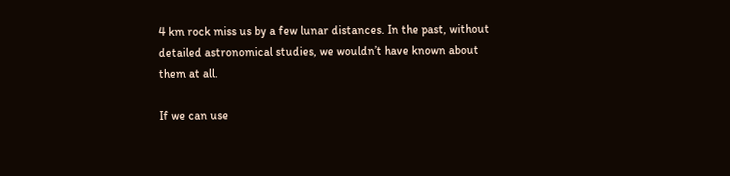4 km rock miss us by a few lunar distances. In the past, without detailed astronomical studies, we wouldn’t have known about them at all.

If we can use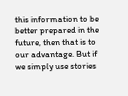this information to be better prepared in the future, then that is to our advantage. But if we simply use stories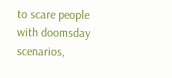to scare people with doomsday scenarios,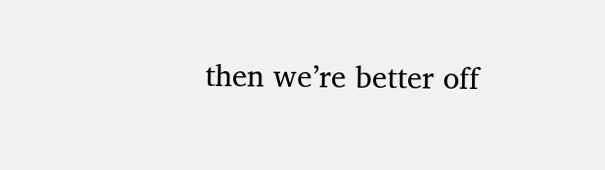then we’re better off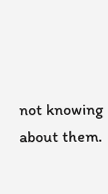not knowing about them.